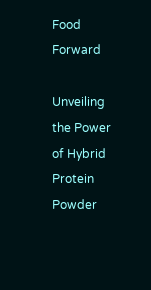Food Forward

Unveiling the Power of Hybrid Protein Powder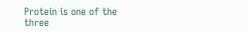Protein is one of the three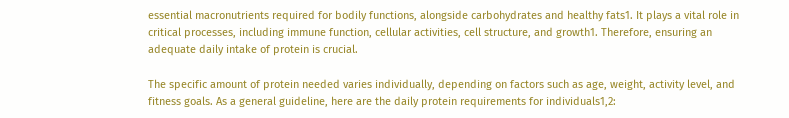essential macronutrients required for bodily functions, alongside carbohydrates and healthy fats1. It plays a vital role in critical processes, including immune function, cellular activities, cell structure, and growth1. Therefore, ensuring an adequate daily intake of protein is crucial.

The specific amount of protein needed varies individually, depending on factors such as age, weight, activity level, and fitness goals. As a general guideline, here are the daily protein requirements for individuals1,2: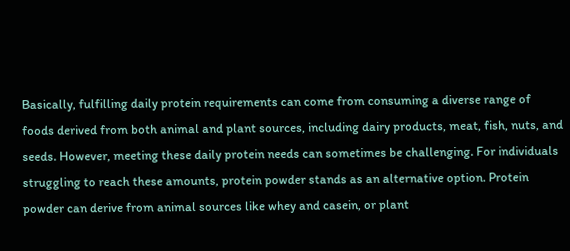Basically, fulfilling daily protein requirements can come from consuming a diverse range of foods derived from both animal and plant sources, including dairy products, meat, fish, nuts, and seeds. However, meeting these daily protein needs can sometimes be challenging. For individuals struggling to reach these amounts, protein powder stands as an alternative option. Protein powder can derive from animal sources like whey and casein, or plant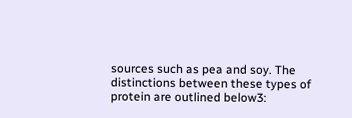sources such as pea and soy. The distinctions between these types of protein are outlined below3: